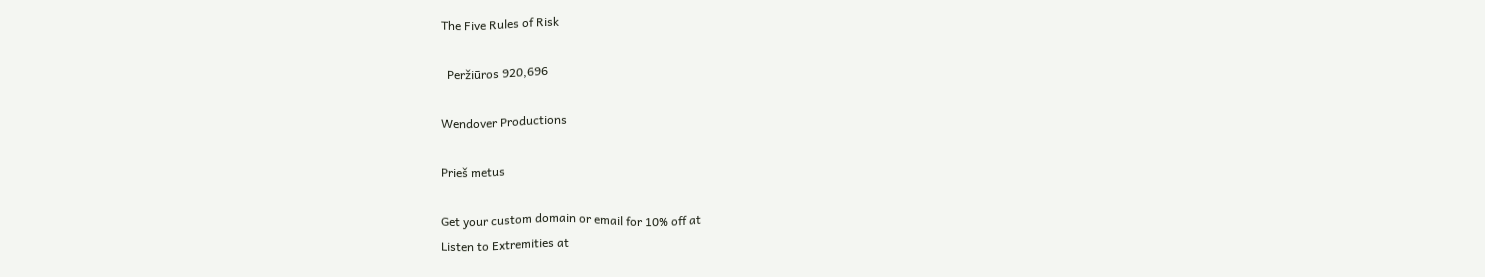The Five Rules of Risk

  Peržiūros 920,696

Wendover Productions

Prieš metus

Get your custom domain or email for 10% off at
Listen to Extremities at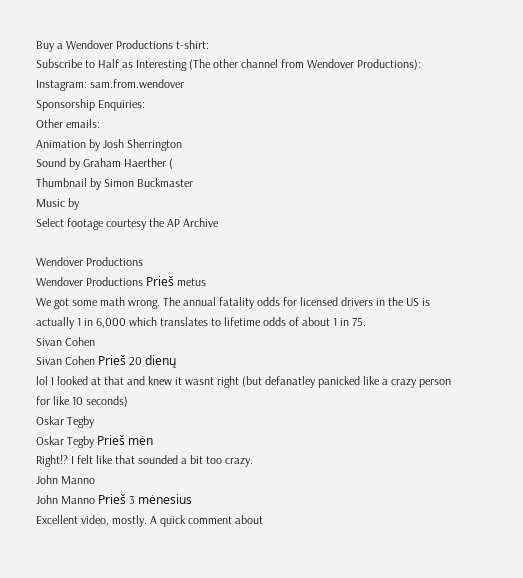Buy a Wendover Productions t-shirt:
Subscribe to Half as Interesting (The other channel from Wendover Productions):
Instagram: sam.from.wendover
Sponsorship Enquiries:
Other emails:
Animation by Josh Sherrington
Sound by Graham Haerther (
Thumbnail by Simon Buckmaster
Music by
Select footage courtesy the AP Archive

Wendover Productions
Wendover Productions Prieš metus
We got some math wrong. The annual fatality odds for licensed drivers in the US is actually 1 in 6,000 which translates to lifetime odds of about 1 in 75.
Sivan Cohen
Sivan Cohen Prieš 20 dienų
lol I looked at that and knew it wasnt right (but defanatley panicked like a crazy person for like 10 seconds)
Oskar Tegby
Oskar Tegby Prieš mėn
Right!? I felt like that sounded a bit too crazy.
John Manno
John Manno Prieš 3 mėnesius
Excellent video, mostly. A quick comment about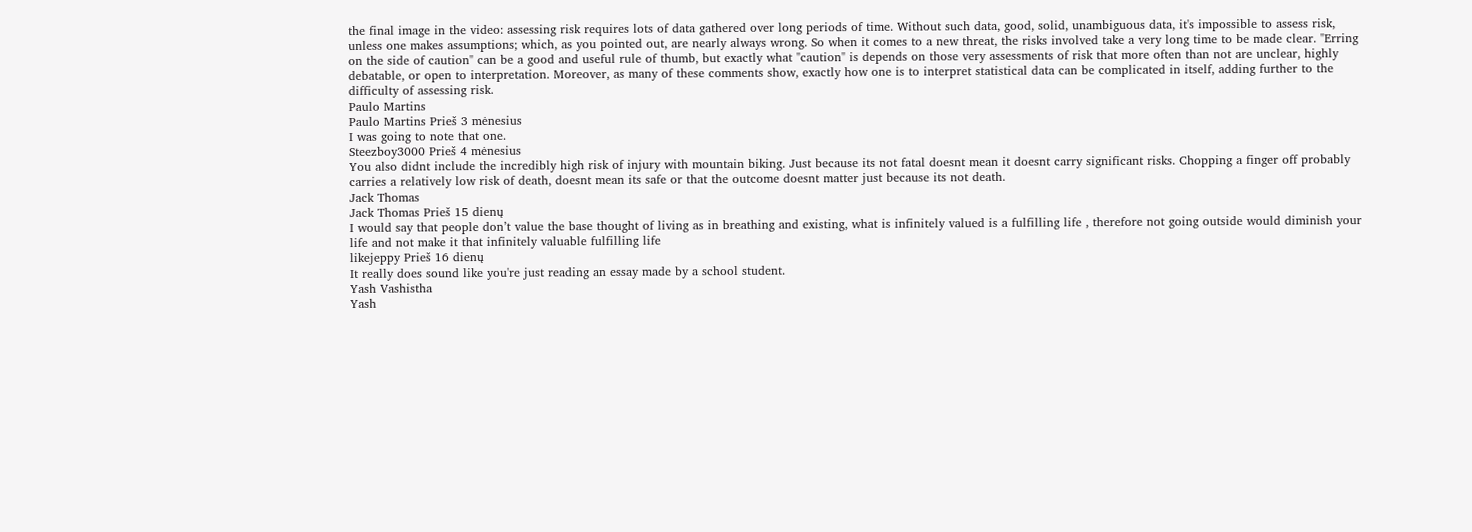the final image in the video: assessing risk requires lots of data gathered over long periods of time. Without such data, good, solid, unambiguous data, it's impossible to assess risk, unless one makes assumptions; which, as you pointed out, are nearly always wrong. So when it comes to a new threat, the risks involved take a very long time to be made clear. "Erring on the side of caution" can be a good and useful rule of thumb, but exactly what "caution" is depends on those very assessments of risk that more often than not are unclear, highly debatable, or open to interpretation. Moreover, as many of these comments show, exactly how one is to interpret statistical data can be complicated in itself, adding further to the difficulty of assessing risk.
Paulo Martins
Paulo Martins Prieš 3 mėnesius
I was going to note that one.
Steezboy3000 Prieš 4 mėnesius
You also didnt include the incredibly high risk of injury with mountain biking. Just because its not fatal doesnt mean it doesnt carry significant risks. Chopping a finger off probably carries a relatively low risk of death, doesnt mean its safe or that the outcome doesnt matter just because its not death.
Jack Thomas
Jack Thomas Prieš 15 dienų
I would say that people don’t value the base thought of living as in breathing and existing, what is infinitely valued is a fulfilling life , therefore not going outside would diminish your life and not make it that infinitely valuable fulfilling life
likejeppy Prieš 16 dienų
It really does sound like you're just reading an essay made by a school student.
Yash Vashistha
Yash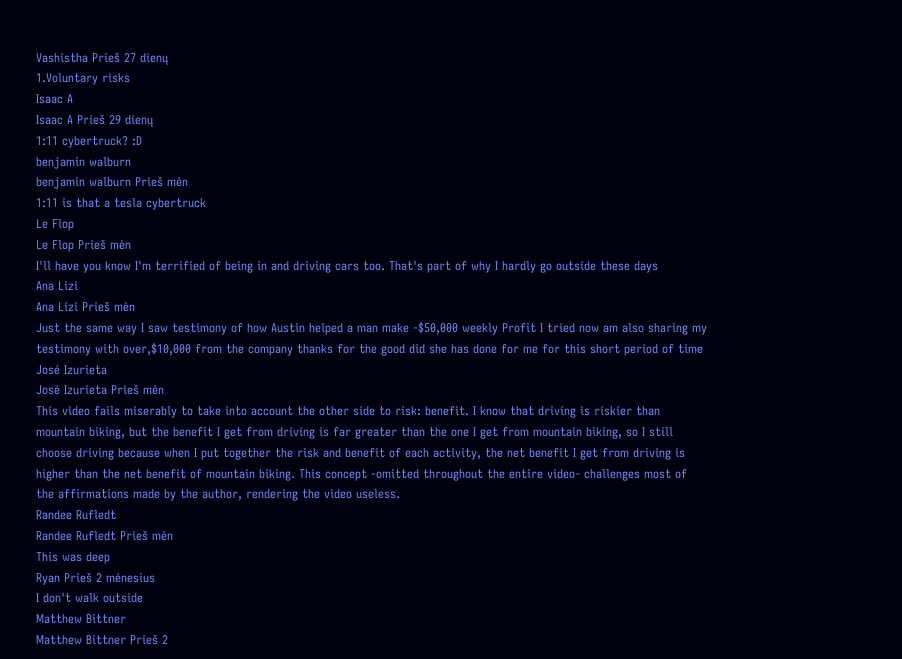Vashistha Prieš 27 dienų
1.Voluntary risks
Isaac A
Isaac A Prieš 29 dienų
1:11 cybertruck? :D
benjamin walburn
benjamin walburn Prieš mėn
1:11 is that a tesla cybertruck
Le Flop
Le Flop Prieš mėn
I'll have you know I'm terrified of being in and driving cars too. That's part of why I hardly go outside these days
Ana Lizi
Ana Lizi Prieš mėn
Just the same way I saw testimony of how Austin helped a man make -$50,000 weekly Profit I tried now am also sharing my testimony with over,$10,000 from the company thanks for the good did she has done for me for this short period of time
José Izurieta
José Izurieta Prieš mėn
This video fails miserably to take into account the other side to risk: benefit. I know that driving is riskier than mountain biking, but the benefit I get from driving is far greater than the one I get from mountain biking, so I still choose driving because when I put together the risk and benefit of each activity, the net benefit I get from driving is higher than the net benefit of mountain biking. This concept -omitted throughout the entire video- challenges most of the affirmations made by the author, rendering the video useless.
Randee Rufledt
Randee Rufledt Prieš mėn
This was deep
Ryan Prieš 2 mėnesius
I don't walk outside
Matthew Bittner
Matthew Bittner Prieš 2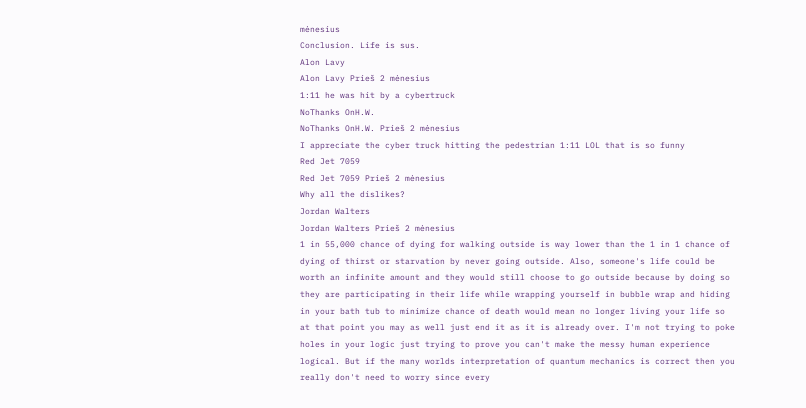mėnesius
Conclusion. Life is sus.
Alon Lavy
Alon Lavy Prieš 2 mėnesius
1:11 he was hit by a cybertruck
NoThanks OnH.W.
NoThanks OnH.W. Prieš 2 mėnesius
I appreciate the cyber truck hitting the pedestrian 1:11 LOL that is so funny
Red Jet 7059
Red Jet 7059 Prieš 2 mėnesius
Why all the dislikes?
Jordan Walters
Jordan Walters Prieš 2 mėnesius
1 in 55,000 chance of dying for walking outside is way lower than the 1 in 1 chance of dying of thirst or starvation by never going outside. Also, someone's life could be worth an infinite amount and they would still choose to go outside because by doing so they are participating in their life while wrapping yourself in bubble wrap and hiding in your bath tub to minimize chance of death would mean no longer living your life so at that point you may as well just end it as it is already over. I'm not trying to poke holes in your logic just trying to prove you can't make the messy human experience logical. But if the many worlds interpretation of quantum mechanics is correct then you really don't need to worry since every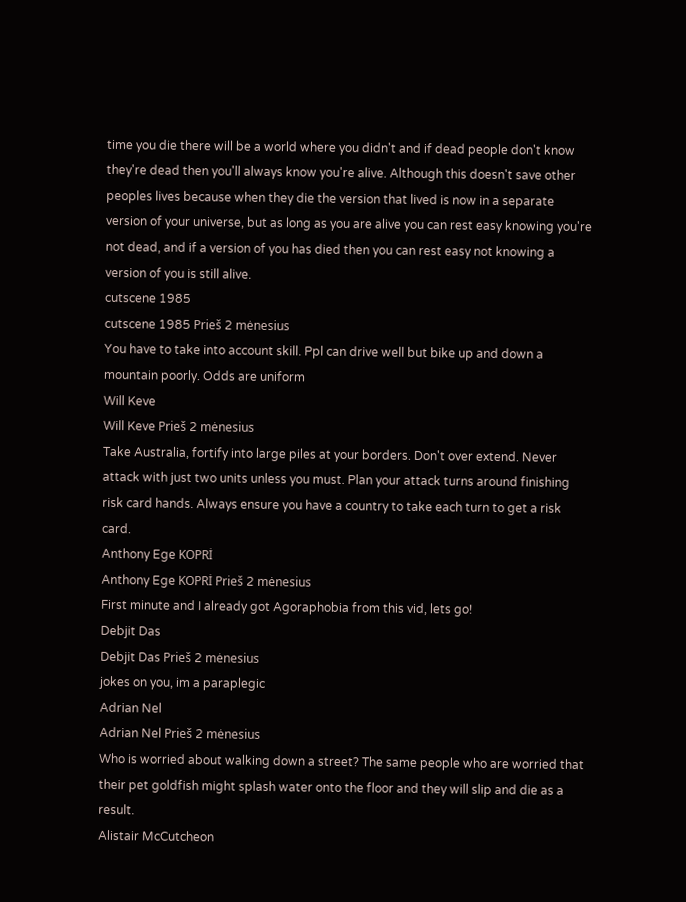time you die there will be a world where you didn't and if dead people don't know they're dead then you'll always know you're alive. Although this doesn't save other peoples lives because when they die the version that lived is now in a separate version of your universe, but as long as you are alive you can rest easy knowing you're not dead, and if a version of you has died then you can rest easy not knowing a version of you is still alive.
cutscene 1985
cutscene 1985 Prieš 2 mėnesius
You have to take into account skill. Ppl can drive well but bike up and down a mountain poorly. Odds are uniform
Will Keve
Will Keve Prieš 2 mėnesius
Take Australia, fortify into large piles at your borders. Don't over extend. Never attack with just two units unless you must. Plan your attack turns around finishing risk card hands. Always ensure you have a country to take each turn to get a risk card.
Anthony Ege KOPRİ
Anthony Ege KOPRİ Prieš 2 mėnesius
First minute and I already got Agoraphobia from this vid, lets go!
Debjit Das
Debjit Das Prieš 2 mėnesius
jokes on you, im a paraplegic
Adrian Nel
Adrian Nel Prieš 2 mėnesius
Who is worried about walking down a street? The same people who are worried that their pet goldfish might splash water onto the floor and they will slip and die as a result.
Alistair McCutcheon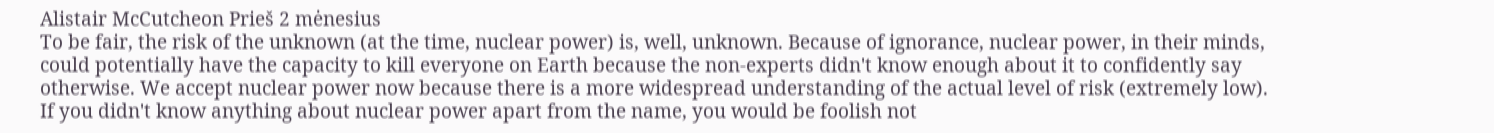Alistair McCutcheon Prieš 2 mėnesius
To be fair, the risk of the unknown (at the time, nuclear power) is, well, unknown. Because of ignorance, nuclear power, in their minds, could potentially have the capacity to kill everyone on Earth because the non-experts didn't know enough about it to confidently say otherwise. We accept nuclear power now because there is a more widespread understanding of the actual level of risk (extremely low). If you didn't know anything about nuclear power apart from the name, you would be foolish not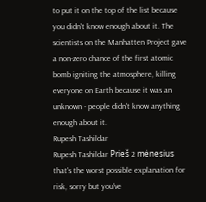to put it on the top of the list because you didn't know enough about it. The scientists on the Manhatten Project gave a non-zero chance of the first atomic bomb igniting the atmosphere, killing everyone on Earth because it was an unknown - people didn't know anything enough about it.
Rupesh Tashildar
Rupesh Tashildar Prieš 2 mėnesius
that's the worst possible explanation for risk, sorry but you've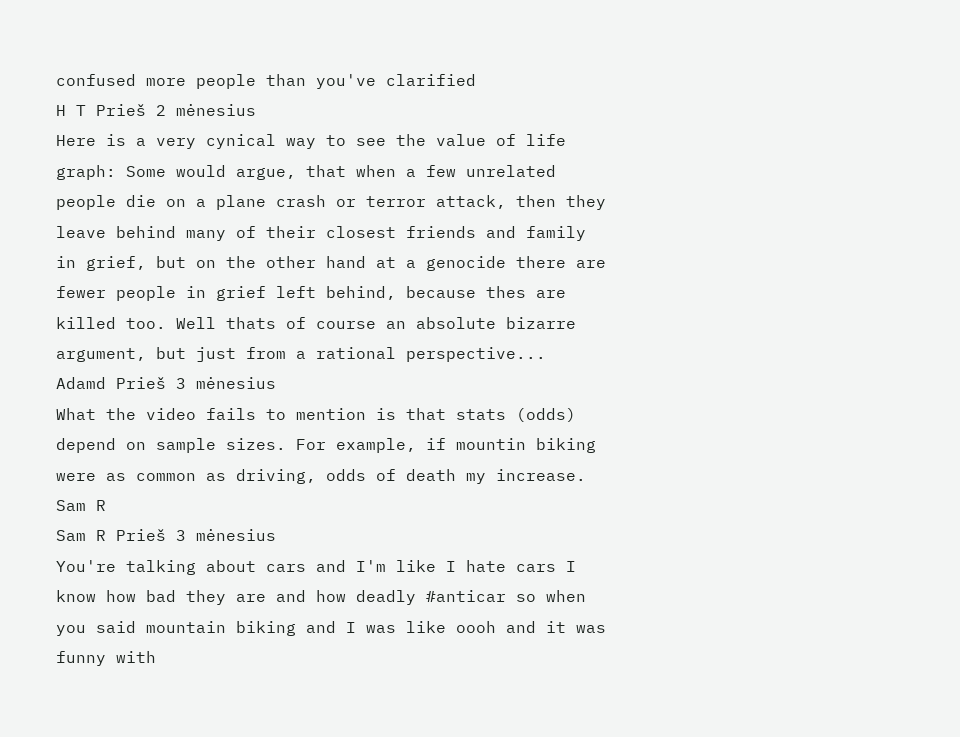confused more people than you've clarified
H T Prieš 2 mėnesius
Here is a very cynical way to see the value of life graph: Some would argue, that when a few unrelated people die on a plane crash or terror attack, then they leave behind many of their closest friends and family in grief, but on the other hand at a genocide there are fewer people in grief left behind, because thes are killed too. Well thats of course an absolute bizarre argument, but just from a rational perspective...
Adamd Prieš 3 mėnesius
What the video fails to mention is that stats (odds) depend on sample sizes. For example, if mountin biking were as common as driving, odds of death my increase.
Sam R
Sam R Prieš 3 mėnesius
You're talking about cars and I'm like I hate cars I know how bad they are and how deadly #anticar so when you said mountain biking and I was like oooh and it was funny with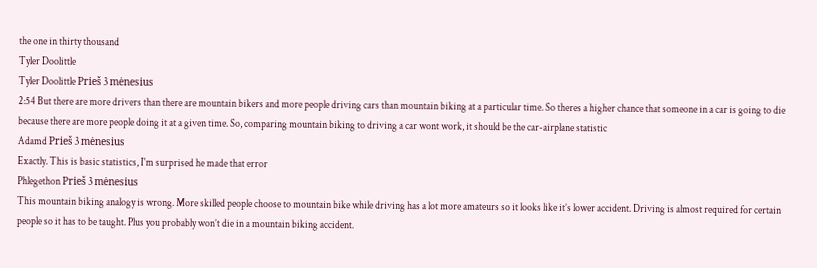the one in thirty thousand
Tyler Doolittle
Tyler Doolittle Prieš 3 mėnesius
2:54 But there are more drivers than there are mountain bikers and more people driving cars than mountain biking at a particular time. So theres a higher chance that someone in a car is going to die because there are more people doing it at a given time. So, comparing mountain biking to driving a car wont work, it should be the car-airplane statistic
Adamd Prieš 3 mėnesius
Exactly. This is basic statistics, I'm surprised he made that error
Phlegethon Prieš 3 mėnesius
This mountain biking analogy is wrong. More skilled people choose to mountain bike while driving has a lot more amateurs so it looks like it’s lower accident. Driving is almost required for certain people so it has to be taught. Plus you probably won’t die in a mountain biking accident.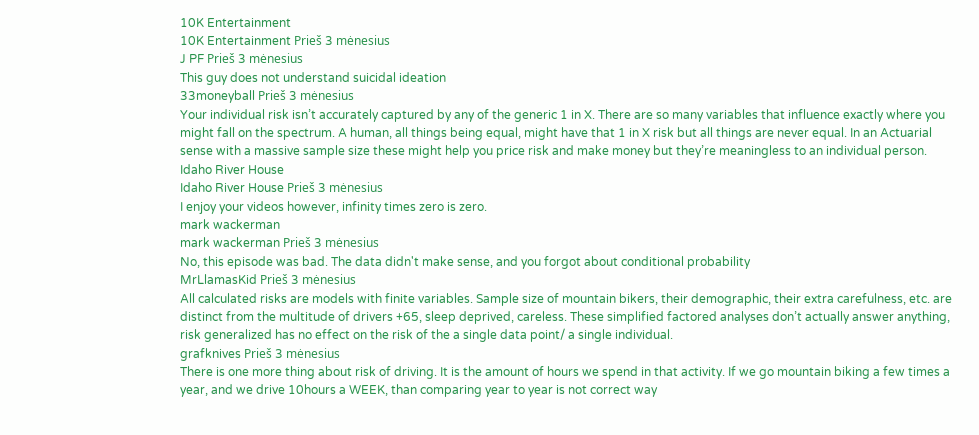10K Entertainment
10K Entertainment Prieš 3 mėnesius
J PF Prieš 3 mėnesius
This guy does not understand suicidal ideation
33moneyball Prieš 3 mėnesius
Your individual risk isn’t accurately captured by any of the generic 1 in X. There are so many variables that influence exactly where you might fall on the spectrum. A human, all things being equal, might have that 1 in X risk but all things are never equal. In an Actuarial sense with a massive sample size these might help you price risk and make money but they’re meaningless to an individual person.
Idaho River House
Idaho River House Prieš 3 mėnesius
I enjoy your videos however, infinity times zero is zero.
mark wackerman
mark wackerman Prieš 3 mėnesius
No, this episode was bad. The data didn't make sense, and you forgot about conditional probability
MrLlamasKid Prieš 3 mėnesius
All calculated risks are models with finite variables. Sample size of mountain bikers, their demographic, their extra carefulness, etc. are distinct from the multitude of drivers +65, sleep deprived, careless. These simplified factored analyses don’t actually answer anything, risk generalized has no effect on the risk of the a single data point/ a single individual.
grafknives Prieš 3 mėnesius
There is one more thing about risk of driving. It is the amount of hours we spend in that activity. If we go mountain biking a few times a year, and we drive 10hours a WEEK, than comparing year to year is not correct way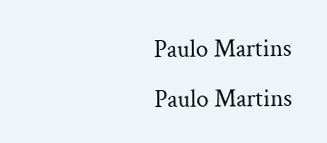Paulo Martins
Paulo Martins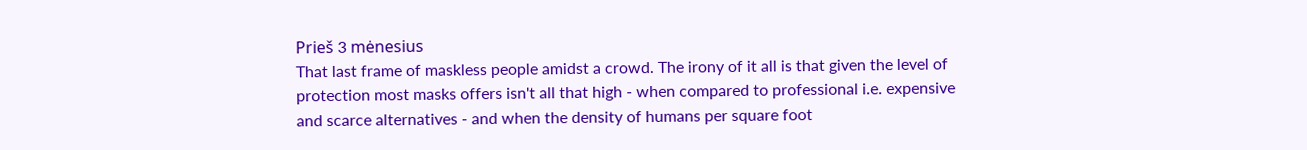Prieš 3 mėnesius
That last frame of maskless people amidst a crowd. The irony of it all is that given the level of protection most masks offers isn't all that high - when compared to professional i.e. expensive and scarce alternatives - and when the density of humans per square foot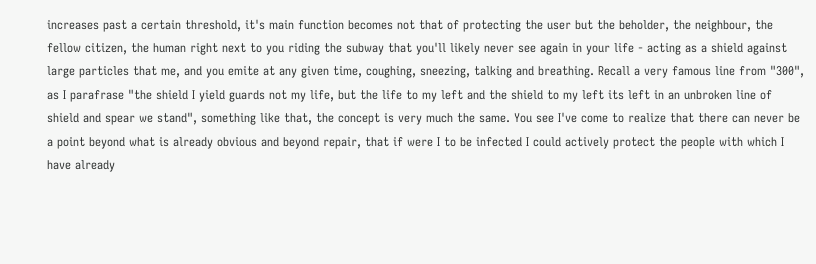increases past a certain threshold, it's main function becomes not that of protecting the user but the beholder, the neighbour, the fellow citizen, the human right next to you riding the subway that you'll likely never see again in your life - acting as a shield against large particles that me, and you emite at any given time, coughing, sneezing, talking and breathing. Recall a very famous line from "300", as I parafrase "the shield I yield guards not my life, but the life to my left and the shield to my left its left in an unbroken line of shield and spear we stand", something like that, the concept is very much the same. You see I've come to realize that there can never be a point beyond what is already obvious and beyond repair, that if were I to be infected I could actively protect the people with which I have already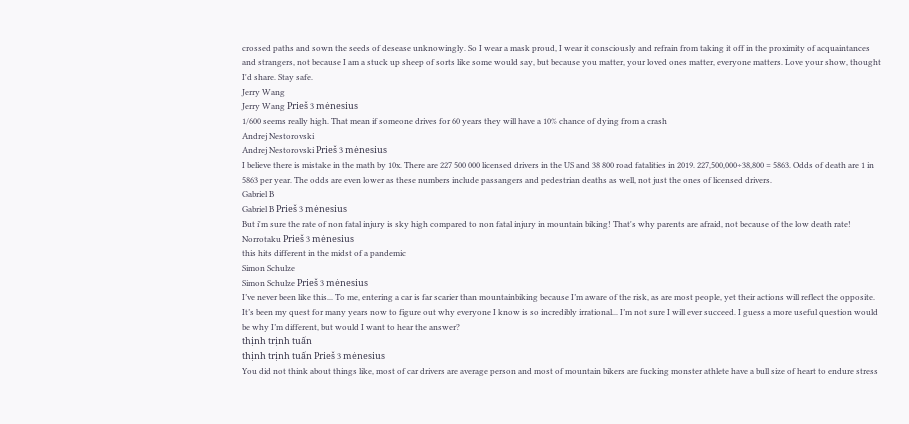crossed paths and sown the seeds of desease unknowingly. So I wear a mask proud, I wear it consciously and refrain from taking it off in the proximity of acquaintances and strangers, not because I am a stuck up sheep of sorts like some would say, but because you matter, your loved ones matter, everyone matters. Love your show, thought I'd share. Stay safe.
Jerry Wang
Jerry Wang Prieš 3 mėnesius
1/600 seems really high. That mean if someone drives for 60 years they will have a 10% chance of dying from a crash
Andrej Nestorovski
Andrej Nestorovski Prieš 3 mėnesius
I believe there is mistake in the math by 10x. There are 227 500 000 licensed drivers in the US and 38 800 road fatalities in 2019. 227,500,000÷38,800 = 5863. Odds of death are 1 in 5863 per year. The odds are even lower as these numbers include passangers and pedestrian deaths as well, not just the ones of licensed drivers.
Gabriel B
Gabriel B Prieš 3 mėnesius
But i'm sure the rate of non fatal injury is sky high compared to non fatal injury in mountain biking! That's why parents are afraid, not because of the low death rate!
Norrotaku Prieš 3 mėnesius
this hits different in the midst of a pandemic
Simon Schulze
Simon Schulze Prieš 3 mėnesius
I’ve never been like this... To me, entering a car is far scarier than mountainbiking because I’m aware of the risk, as are most people, yet their actions will reflect the opposite. It’s been my quest for many years now to figure out why everyone I know is so incredibly irrational... I’m not sure I will ever succeed. I guess a more useful question would be why I’m different, but would I want to hear the answer?
thịnh trịnh tuấn
thịnh trịnh tuấn Prieš 3 mėnesius
You did not think about things like, most of car drivers are average person and most of mountain bikers are fucking monster athlete have a bull size of heart to endure stress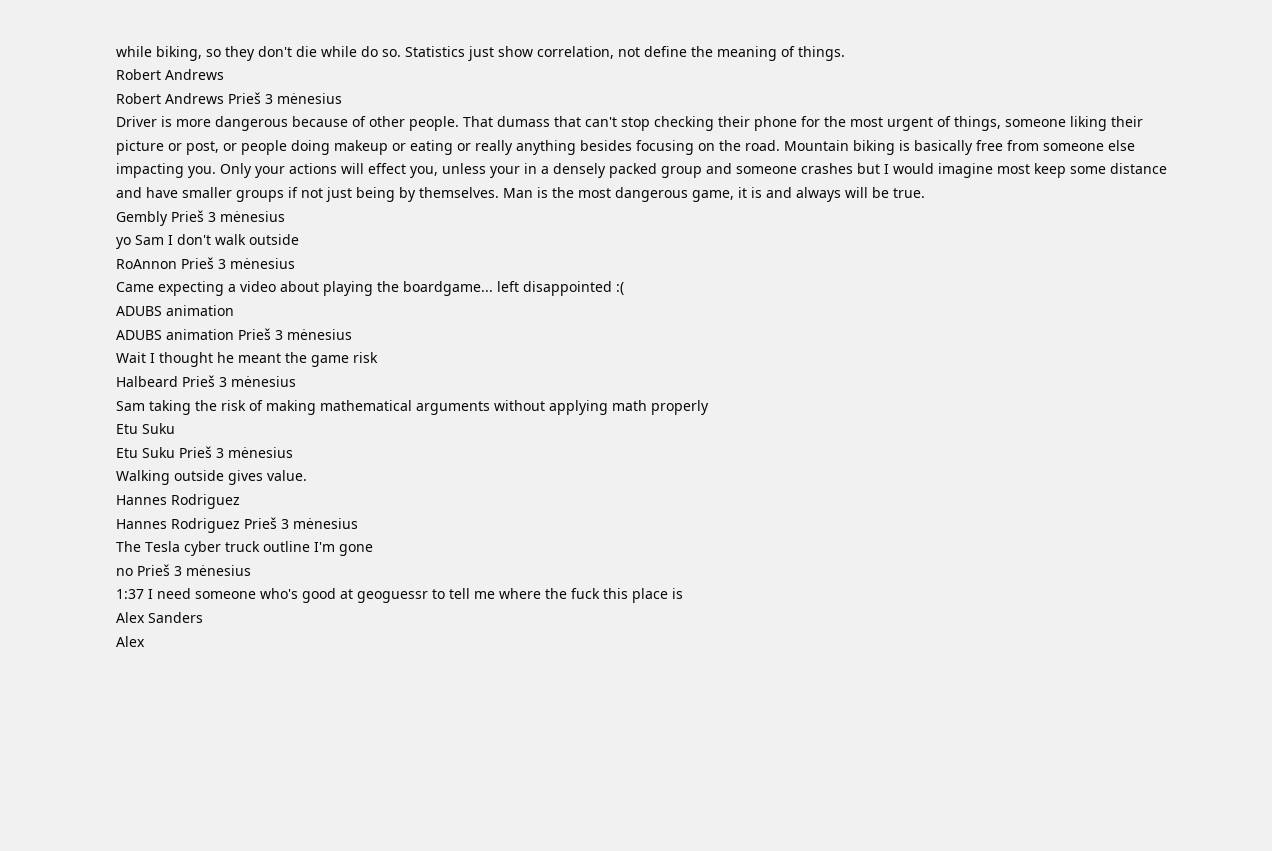while biking, so they don't die while do so. Statistics just show correlation, not define the meaning of things.
Robert Andrews
Robert Andrews Prieš 3 mėnesius
Driver is more dangerous because of other people. That dumass that can't stop checking their phone for the most urgent of things, someone liking their picture or post, or people doing makeup or eating or really anything besides focusing on the road. Mountain biking is basically free from someone else impacting you. Only your actions will effect you, unless your in a densely packed group and someone crashes but I would imagine most keep some distance and have smaller groups if not just being by themselves. Man is the most dangerous game, it is and always will be true.
Gembly Prieš 3 mėnesius
yo Sam I don't walk outside
RoAnnon Prieš 3 mėnesius
Came expecting a video about playing the boardgame... left disappointed :(
ADUBS animation
ADUBS animation Prieš 3 mėnesius
Wait I thought he meant the game risk
Halbeard Prieš 3 mėnesius
Sam taking the risk of making mathematical arguments without applying math properly
Etu Suku
Etu Suku Prieš 3 mėnesius
Walking outside gives value.
Hannes Rodriguez
Hannes Rodriguez Prieš 3 mėnesius
The Tesla cyber truck outline I'm gone
no Prieš 3 mėnesius
1:37 I need someone who's good at geoguessr to tell me where the fuck this place is
Alex Sanders
Alex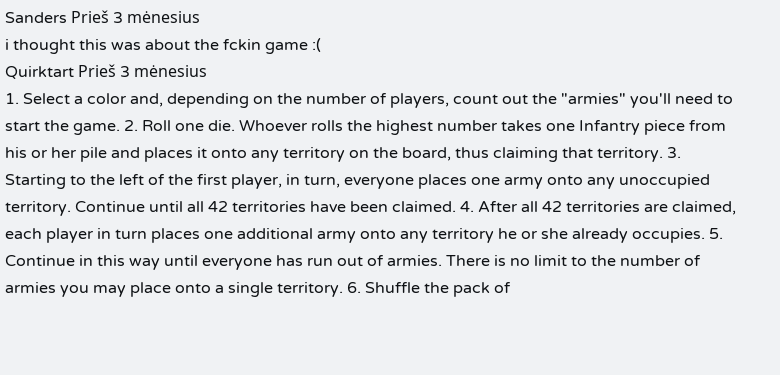Sanders Prieš 3 mėnesius
i thought this was about the fckin game :(
Quirktart Prieš 3 mėnesius
1. Select a color and, depending on the number of players, count out the "armies" you'll need to start the game. 2. Roll one die. Whoever rolls the highest number takes one Infantry piece from his or her pile and places it onto any territory on the board, thus claiming that territory. 3. Starting to the left of the first player, in turn, everyone places one army onto any unoccupied territory. Continue until all 42 territories have been claimed. 4. After all 42 territories are claimed, each player in turn places one additional army onto any territory he or she already occupies. 5. Continue in this way until everyone has run out of armies. There is no limit to the number of armies you may place onto a single territory. 6. Shuffle the pack of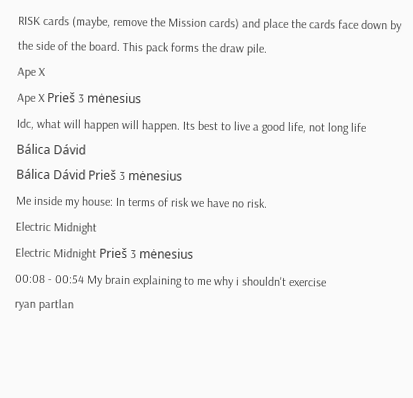RISK cards (maybe, remove the Mission cards) and place the cards face down by the side of the board. This pack forms the draw pile.
Ape X
Ape X Prieš 3 mėnesius
Idc, what will happen will happen. Its best to live a good life, not long life
Bálica Dávid
Bálica Dávid Prieš 3 mėnesius
Me inside my house: In terms of risk we have no risk.
Electric Midnight
Electric Midnight Prieš 3 mėnesius
00:08 - 00:54 My brain explaining to me why i shouldn't exercise
ryan partlan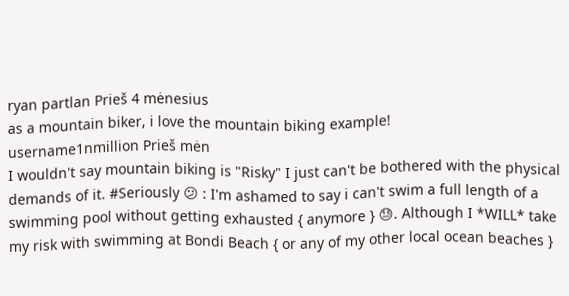ryan partlan Prieš 4 mėnesius
as a mountain biker, i love the mountain biking example!
username1nmillion Prieš mėn
I wouldn't say mountain biking is "Risky" I just can't be bothered with the physical demands of it. #Seriously 😕 : I'm ashamed to say i can't swim a full length of a swimming pool without getting exhausted { anymore } 😓. Although I *WILL* take my risk with swimming at Bondi Beach { or any of my other local ocean beaches }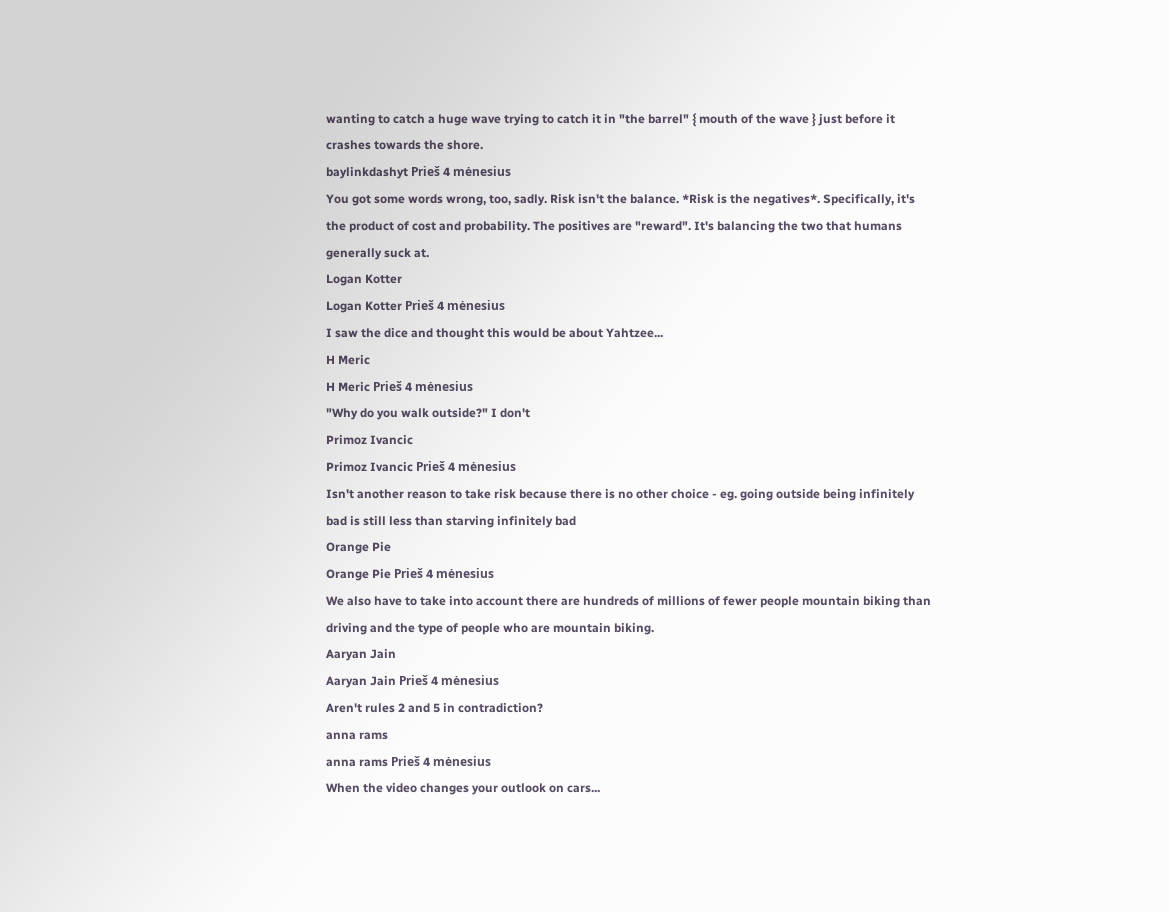wanting to catch a huge wave trying to catch it in "the barrel" { mouth of the wave } just before it crashes towards the shore.
baylinkdashyt Prieš 4 mėnesius
You got some words wrong, too, sadly. Risk isn't the balance. *Risk is the negatives*. Specifically, it's the product of cost and probability. The positives are "reward". It's balancing the two that humans generally suck at.
Logan Kotter
Logan Kotter Prieš 4 mėnesius
I saw the dice and thought this would be about Yahtzee...
H Meric
H Meric Prieš 4 mėnesius
"Why do you walk outside?" I don't
Primoz Ivancic
Primoz Ivancic Prieš 4 mėnesius
Isn't another reason to take risk because there is no other choice - eg. going outside being infinitely bad is still less than starving infinitely bad
Orange Pie
Orange Pie Prieš 4 mėnesius
We also have to take into account there are hundreds of millions of fewer people mountain biking than driving and the type of people who are mountain biking.
Aaryan Jain
Aaryan Jain Prieš 4 mėnesius
Aren't rules 2 and 5 in contradiction?
anna rams
anna rams Prieš 4 mėnesius
When the video changes your outlook on cars...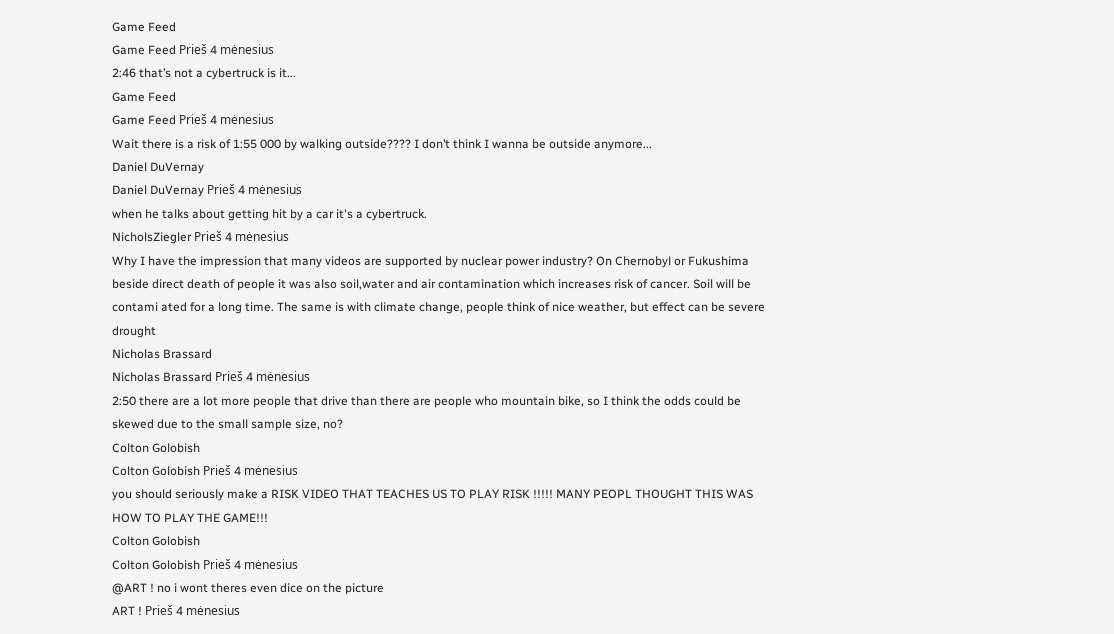Game Feed
Game Feed Prieš 4 mėnesius
2:46 that’s not a cybertruck is it...
Game Feed
Game Feed Prieš 4 mėnesius
Wait there is a risk of 1:55 000 by walking outside???? I don’t think I wanna be outside anymore...
Daniel DuVernay
Daniel DuVernay Prieš 4 mėnesius
when he talks about getting hit by a car it's a cybertruck.
NicholsZiegler Prieš 4 mėnesius
Why I have the impression that many videos are supported by nuclear power industry? On Chernobyl or Fukushima beside direct death of people it was also soil,water and air contamination which increases risk of cancer. Soil will be contami ated for a long time. The same is with climate change, people think of nice weather, but effect can be severe drought
Nicholas Brassard
Nicholas Brassard Prieš 4 mėnesius
2:50 there are a lot more people that drive than there are people who mountain bike, so I think the odds could be skewed due to the small sample size, no?
Colton Golobish
Colton Golobish Prieš 4 mėnesius
you should seriously make a RISK VIDEO THAT TEACHES US TO PLAY RISK !!!!! MANY PEOPL THOUGHT THIS WAS HOW TO PLAY THE GAME!!!
Colton Golobish
Colton Golobish Prieš 4 mėnesius
@ART ! no i wont theres even dice on the picture
ART ! Prieš 4 mėnesius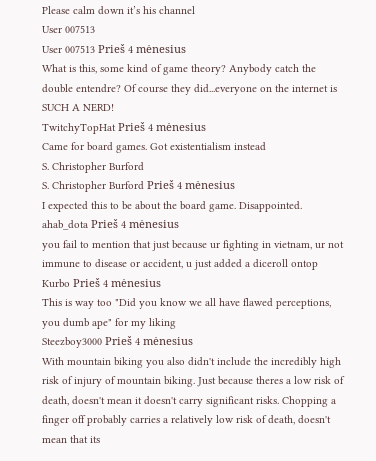Please calm down it’s his channel
User 007513
User 007513 Prieš 4 mėnesius
What is this, some kind of game theory? Anybody catch the double entendre? Of course they did...everyone on the internet is SUCH A NERD!
TwitchyTopHat Prieš 4 mėnesius
Came for board games. Got existentialism instead
S. Christopher Burford
S. Christopher Burford Prieš 4 mėnesius
I expected this to be about the board game. Disappointed.
ahab_dota Prieš 4 mėnesius
you fail to mention that just because ur fighting in vietnam, ur not immune to disease or accident, u just added a diceroll ontop
Kurbo Prieš 4 mėnesius
This is way too "Did you know we all have flawed perceptions, you dumb ape" for my liking
Steezboy3000 Prieš 4 mėnesius
With mountain biking you also didn't include the incredibly high risk of injury of mountain biking. Just because theres a low risk of death, doesn't mean it doesn't carry significant risks. Chopping a finger off probably carries a relatively low risk of death, doesn't mean that its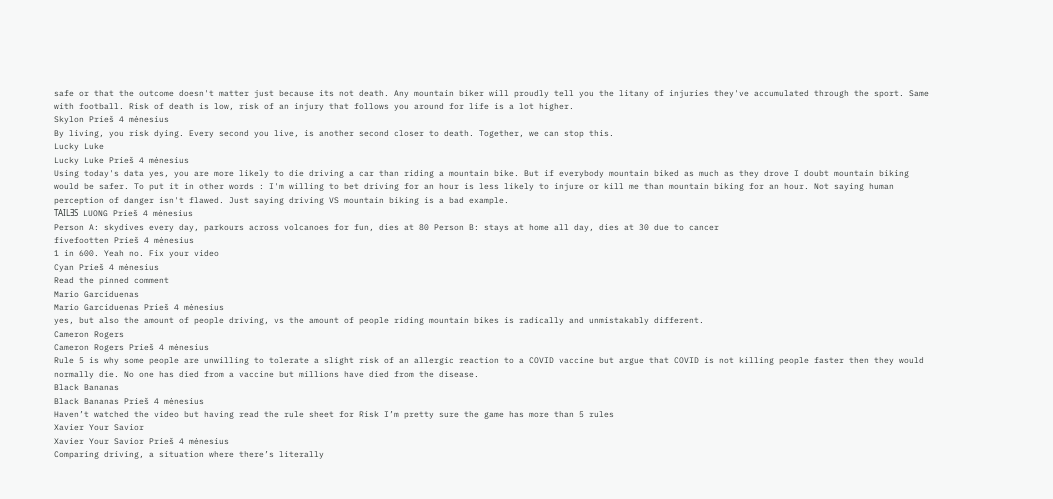safe or that the outcome doesn't matter just because its not death. Any mountain biker will proudly tell you the litany of injuries they've accumulated through the sport. Same with football. Risk of death is low, risk of an injury that follows you around for life is a lot higher.
Skylon Prieš 4 mėnesius
By living, you risk dying. Every second you live, is another second closer to death. Together, we can stop this.
Lucky Luke
Lucky Luke Prieš 4 mėnesius
Using today's data yes, you are more likely to die driving a car than riding a mountain bike. But if everybody mountain biked as much as they drove I doubt mountain biking would be safer. To put it in other words : I'm willing to bet driving for an hour is less likely to injure or kill me than mountain biking for an hour. Not saying human perception of danger isn't flawed. Just saying driving VS mountain biking is a bad example.
TAILƎS LUONG Prieš 4 mėnesius
Person A: skydives every day, parkours across volcanoes for fun, dies at 80 Person B: stays at home all day, dies at 30 due to cancer
fivefootten Prieš 4 mėnesius
1 in 600. Yeah no. Fix your video
Cyan Prieš 4 mėnesius
Read the pinned comment
Mario Garciduenas
Mario Garciduenas Prieš 4 mėnesius
yes, but also the amount of people driving, vs the amount of people riding mountain bikes is radically and unmistakably different.
Cameron Rogers
Cameron Rogers Prieš 4 mėnesius
Rule 5 is why some people are unwilling to tolerate a slight risk of an allergic reaction to a COVID vaccine but argue that COVID is not killing people faster then they would normally die. No one has died from a vaccine but millions have died from the disease.
Black Bananas
Black Bananas Prieš 4 mėnesius
Haven’t watched the video but having read the rule sheet for Risk I’m pretty sure the game has more than 5 rules
Xavier Your Savior
Xavier Your Savior Prieš 4 mėnesius
Comparing driving, a situation where there’s literally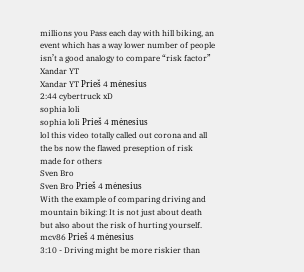millions you Pass each day with hill biking, an event which has a way lower number of people isn’t a good analogy to compare “risk factor”
Xandar YT
Xandar YT Prieš 4 mėnesius
2:44 cybertruck xD
sophia loli
sophia loli Prieš 4 mėnesius
lol this video totally called out corona and all the bs now the flawed preseption of risk made for others
Sven Bro
Sven Bro Prieš 4 mėnesius
With the example of comparing driving and mountain biking: It is not just about death but also about the risk of hurting yourself.
mcv86 Prieš 4 mėnesius
3:10 - Driving might be more riskier than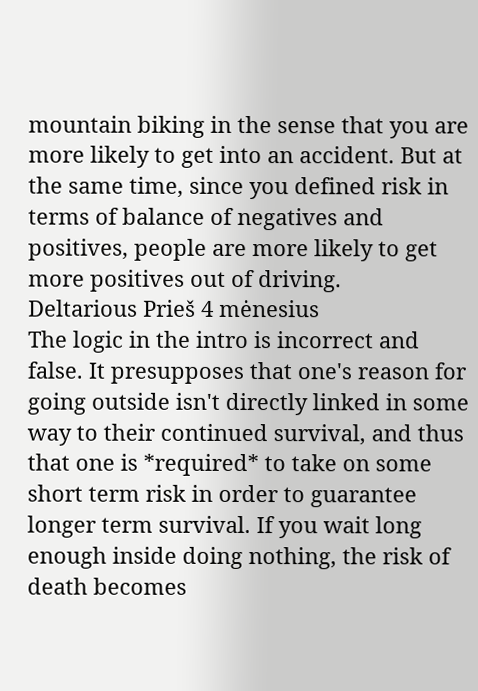mountain biking in the sense that you are more likely to get into an accident. But at the same time, since you defined risk in terms of balance of negatives and positives, people are more likely to get more positives out of driving.
Deltarious Prieš 4 mėnesius
The logic in the intro is incorrect and false. It presupposes that one's reason for going outside isn't directly linked in some way to their continued survival, and thus that one is *required* to take on some short term risk in order to guarantee longer term survival. If you wait long enough inside doing nothing, the risk of death becomes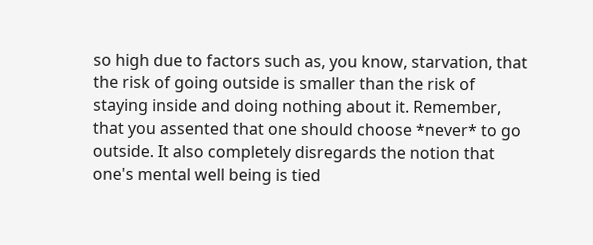so high due to factors such as, you know, starvation, that the risk of going outside is smaller than the risk of staying inside and doing nothing about it. Remember, that you assented that one should choose *never* to go outside. It also completely disregards the notion that one's mental well being is tied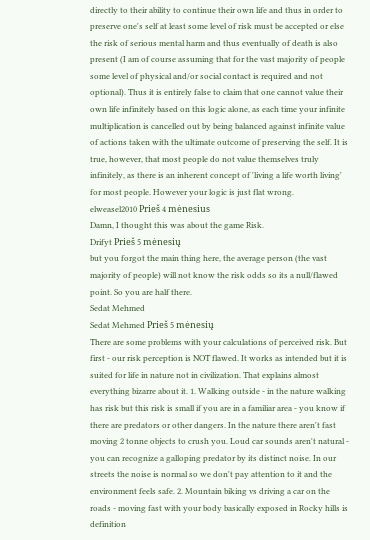directly to their ability to continue their own life and thus in order to preserve one's self at least some level of risk must be accepted or else the risk of serious mental harm and thus eventually of death is also present (I am of course assuming that for the vast majority of people some level of physical and/or social contact is required and not optional). Thus it is entirely false to claim that one cannot value their own life infinitely based on this logic alone, as each time your infinite multiplication is cancelled out by being balanced against infinite value of actions taken with the ultimate outcome of preserving the self. It is true, however, that most people do not value themselves truly infinitely, as there is an inherent concept of 'living a life worth living' for most people. However your logic is just flat wrong.
elweasel2010 Prieš 4 mėnesius
Damn, I thought this was about the game Risk.
Drifyt Prieš 5 mėnesių
but you forgot the main thing here, the average person (the vast majority of people) will not know the risk odds so its a null/flawed point. So you are half there.
Sedat Mehmed
Sedat Mehmed Prieš 5 mėnesių
There are some problems with your calculations of perceived risk. But first - our risk perception is NOT flawed. It works as intended but it is suited for life in nature not in civilization. That explains almost everything bizarre about it. 1. Walking outside - in the nature walking has risk but this risk is small if you are in a familiar area - you know if there are predators or other dangers. In the nature there aren't fast moving 2 tonne objects to crush you. Loud car sounds aren't natural - you can recognize a galloping predator by its distinct noise. In our streets the noise is normal so we don't pay attention to it and the environment feels safe. 2. Mountain biking vs driving a car on the roads - moving fast with your body basically exposed in Rocky hills is definition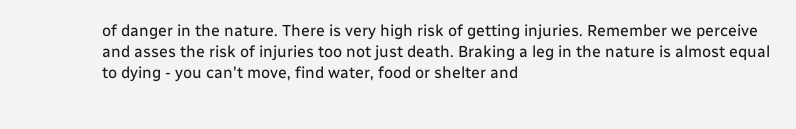of danger in the nature. There is very high risk of getting injuries. Remember we perceive and asses the risk of injuries too not just death. Braking a leg in the nature is almost equal to dying - you can't move, find water, food or shelter and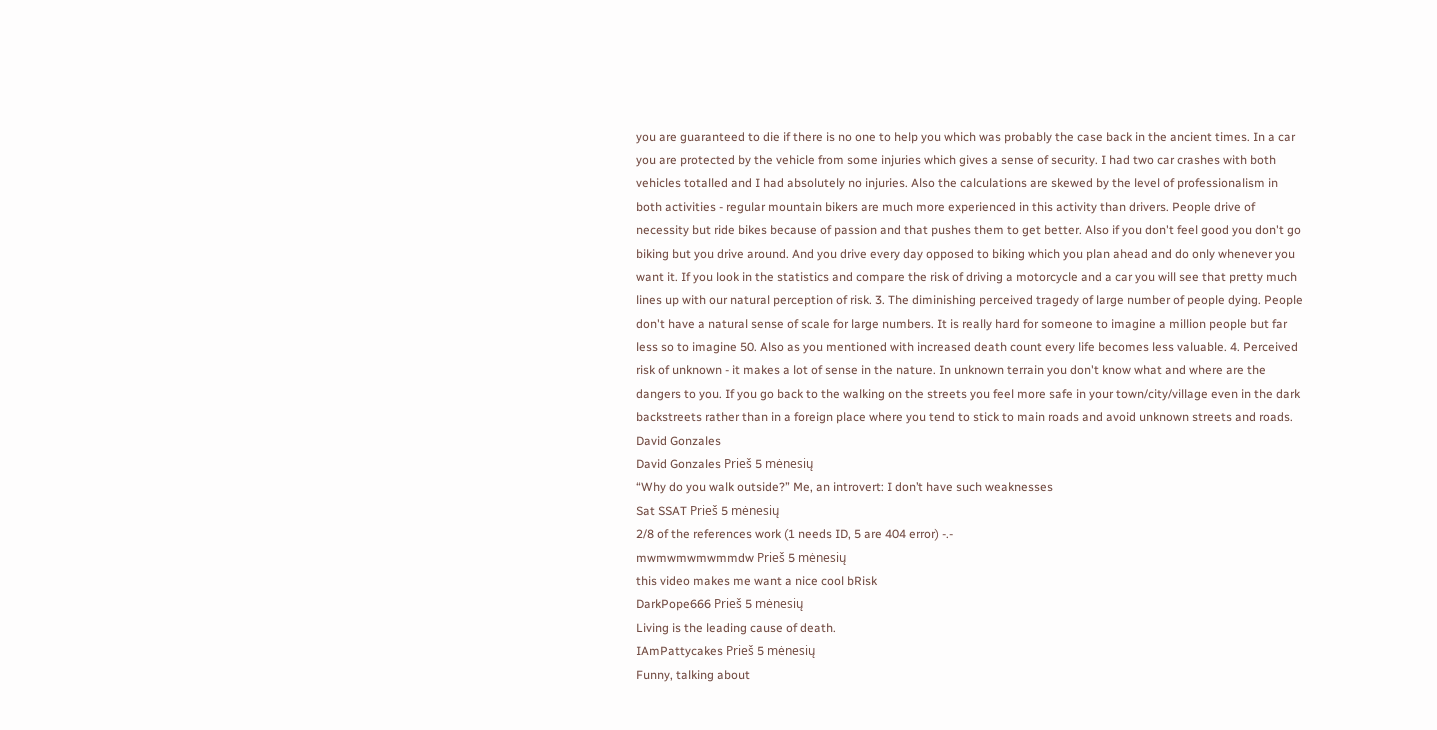you are guaranteed to die if there is no one to help you which was probably the case back in the ancient times. In a car you are protected by the vehicle from some injuries which gives a sense of security. I had two car crashes with both vehicles totalled and I had absolutely no injuries. Also the calculations are skewed by the level of professionalism in both activities - regular mountain bikers are much more experienced in this activity than drivers. People drive of necessity but ride bikes because of passion and that pushes them to get better. Also if you don't feel good you don't go biking but you drive around. And you drive every day opposed to biking which you plan ahead and do only whenever you want it. If you look in the statistics and compare the risk of driving a motorcycle and a car you will see that pretty much lines up with our natural perception of risk. 3. The diminishing perceived tragedy of large number of people dying. People don't have a natural sense of scale for large numbers. It is really hard for someone to imagine a million people but far less so to imagine 50. Also as you mentioned with increased death count every life becomes less valuable. 4. Perceived risk of unknown - it makes a lot of sense in the nature. In unknown terrain you don't know what and where are the dangers to you. If you go back to the walking on the streets you feel more safe in your town/city/village even in the dark backstreets rather than in a foreign place where you tend to stick to main roads and avoid unknown streets and roads.
David Gonzales
David Gonzales Prieš 5 mėnesių
“Why do you walk outside?” Me, an introvert: I don’t have such weaknesses
Sat SSAT Prieš 5 mėnesių
2/8 of the references work (1 needs ID, 5 are 404 error) -.-
mwmwmwmwmmdw Prieš 5 mėnesių
this video makes me want a nice cool bRisk
DarkPope666 Prieš 5 mėnesių
Living is the leading cause of death.
IAmPattycakes Prieš 5 mėnesių
Funny, talking about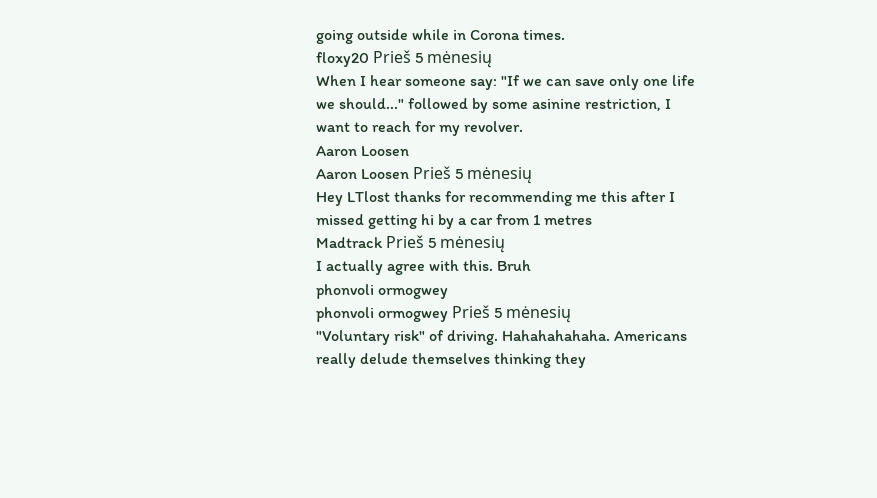going outside while in Corona times.
floxy20 Prieš 5 mėnesių
When I hear someone say: "If we can save only one life we should..." followed by some asinine restriction, I want to reach for my revolver.
Aaron Loosen
Aaron Loosen Prieš 5 mėnesių
Hey LTlost thanks for recommending me this after I missed getting hi by a car from 1 metres
Madtrack Prieš 5 mėnesių
I actually agree with this. Bruh
phonvoli ormogwey
phonvoli ormogwey Prieš 5 mėnesių
"Voluntary risk" of driving. Hahahahahaha. Americans really delude themselves thinking they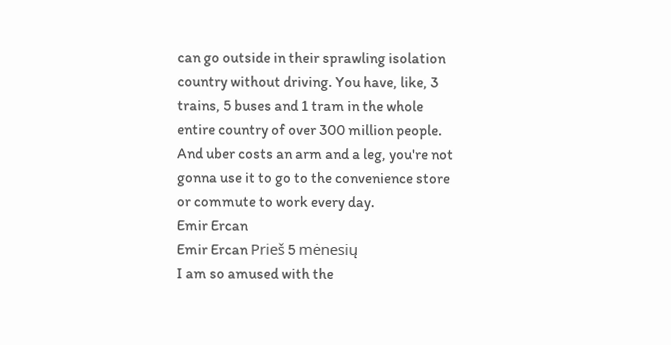can go outside in their sprawling isolation country without driving. You have, like, 3 trains, 5 buses and 1 tram in the whole entire country of over 300 million people. And uber costs an arm and a leg, you're not gonna use it to go to the convenience store or commute to work every day.
Emir Ercan
Emir Ercan Prieš 5 mėnesių
I am so amused with the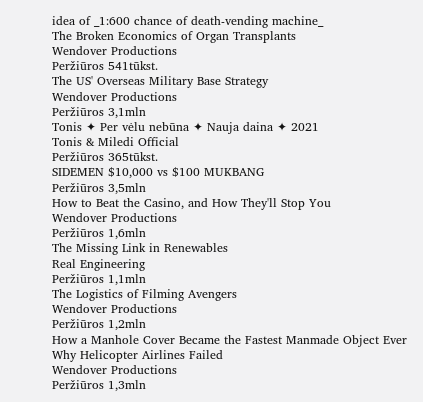idea of _1:600 chance of death-vending machine_
The Broken Economics of Organ Transplants
Wendover Productions
Peržiūros 541tūkst.
The US' Overseas Military Base Strategy
Wendover Productions
Peržiūros 3,1mln
Tonis ✦ Per vėlu nebūna ✦ Nauja daina ✦ 2021
Tonis & Miledi Official
Peržiūros 365tūkst.
SIDEMEN $10,000 vs $100 MUKBANG
Peržiūros 3,5mln
How to Beat the Casino, and How They'll Stop You
Wendover Productions
Peržiūros 1,6mln
The Missing Link in Renewables
Real Engineering
Peržiūros 1,1mln
The Logistics of Filming Avengers
Wendover Productions
Peržiūros 1,2mln
How a Manhole Cover Became the Fastest Manmade Object Ever
Why Helicopter Airlines Failed
Wendover Productions
Peržiūros 1,3mln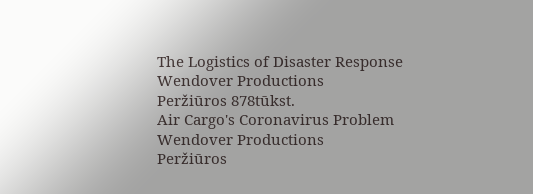The Logistics of Disaster Response
Wendover Productions
Peržiūros 878tūkst.
Air Cargo's Coronavirus Problem
Wendover Productions
Peržiūros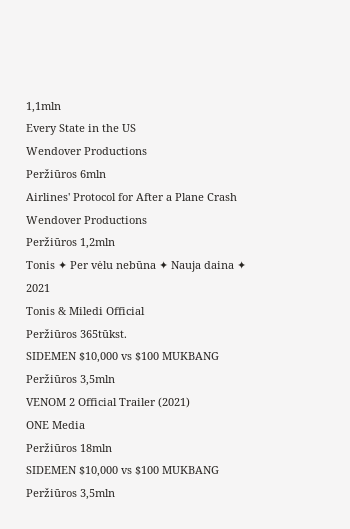1,1mln
Every State in the US
Wendover Productions
Peržiūros 6mln
Airlines' Protocol for After a Plane Crash
Wendover Productions
Peržiūros 1,2mln
Tonis ✦ Per vėlu nebūna ✦ Nauja daina ✦ 2021
Tonis & Miledi Official
Peržiūros 365tūkst.
SIDEMEN $10,000 vs $100 MUKBANG
Peržiūros 3,5mln
VENOM 2 Official Trailer (2021)
ONE Media
Peržiūros 18mln
SIDEMEN $10,000 vs $100 MUKBANG
Peržiūros 3,5mln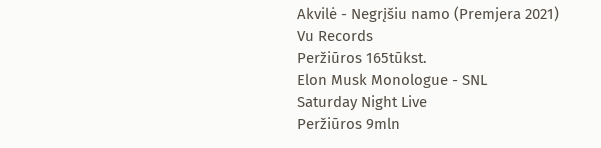Akvilė - Negrįšiu namo (Premjera 2021)
Vu Records
Peržiūros 165tūkst.
Elon Musk Monologue - SNL
Saturday Night Live
Peržiūros 9mln